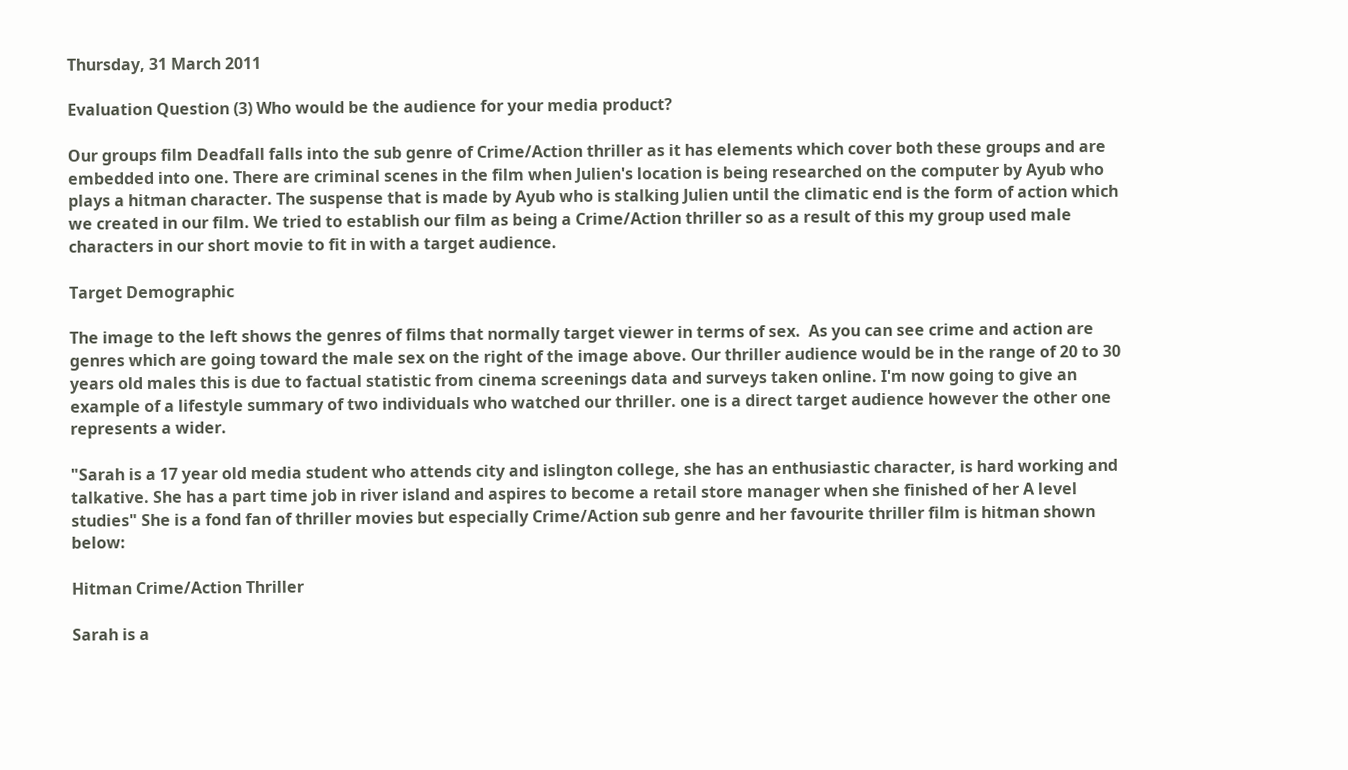Thursday, 31 March 2011

Evaluation Question (3) Who would be the audience for your media product?

Our groups film Deadfall falls into the sub genre of Crime/Action thriller as it has elements which cover both these groups and are embedded into one. There are criminal scenes in the film when Julien's location is being researched on the computer by Ayub who plays a hitman character. The suspense that is made by Ayub who is stalking Julien until the climatic end is the form of action which we created in our film. We tried to establish our film as being a Crime/Action thriller so as a result of this my group used male characters in our short movie to fit in with a target audience.

Target Demographic

The image to the left shows the genres of films that normally target viewer in terms of sex.  As you can see crime and action are genres which are going toward the male sex on the right of the image above. Our thriller audience would be in the range of 20 to 30 years old males this is due to factual statistic from cinema screenings data and surveys taken online. I'm now going to give an example of a lifestyle summary of two individuals who watched our thriller. one is a direct target audience however the other one represents a wider.

"Sarah is a 17 year old media student who attends city and islington college, she has an enthusiastic character, is hard working and talkative. She has a part time job in river island and aspires to become a retail store manager when she finished of her A level studies" She is a fond fan of thriller movies but especially Crime/Action sub genre and her favourite thriller film is hitman shown below:

Hitman Crime/Action Thriller

Sarah is a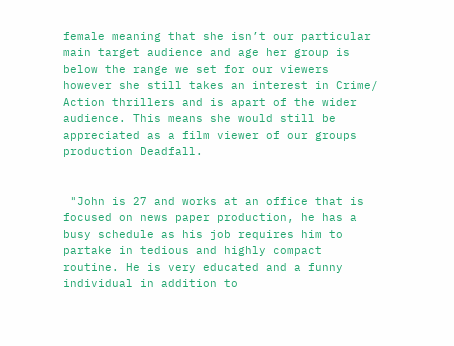female meaning that she isn’t our particular main target audience and age her group is below the range we set for our viewers however she still takes an interest in Crime/ Action thrillers and is apart of the wider audience. This means she would still be appreciated as a film viewer of our groups production Deadfall.


 "John is 27 and works at an office that is focused on news paper production, he has a busy schedule as his job requires him to partake in tedious and highly compact routine. He is very educated and a funny individual in addition to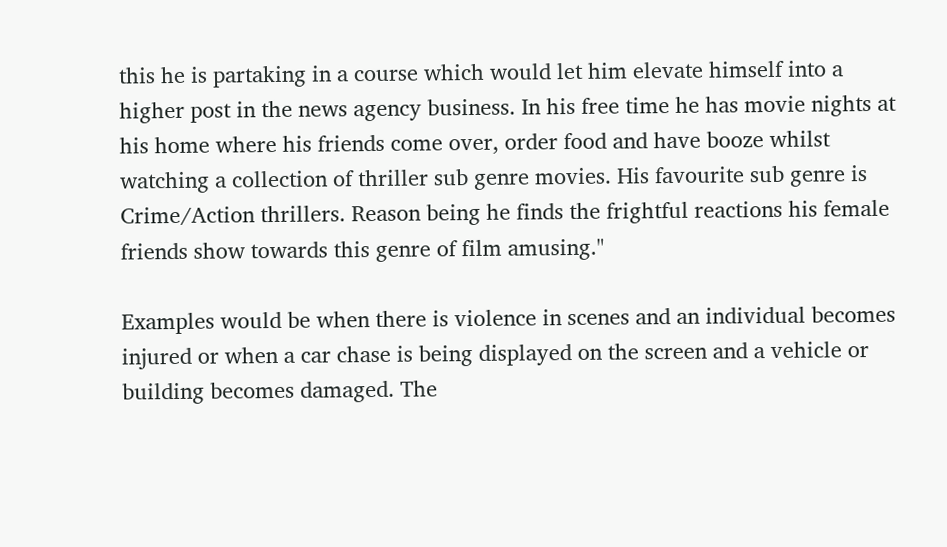this he is partaking in a course which would let him elevate himself into a higher post in the news agency business. In his free time he has movie nights at his home where his friends come over, order food and have booze whilst watching a collection of thriller sub genre movies. His favourite sub genre is Crime/Action thrillers. Reason being he finds the frightful reactions his female friends show towards this genre of film amusing."

Examples would be when there is violence in scenes and an individual becomes injured or when a car chase is being displayed on the screen and a vehicle or building becomes damaged. The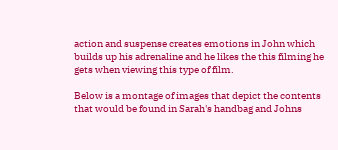action and suspense creates emotions in John which builds up his adrenaline and he likes the this filming he gets when viewing this type of film.

Below is a montage of images that depict the contents that would be found in Sarah's handbag and Johns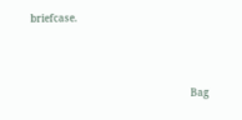briefcase.



                                                     Bag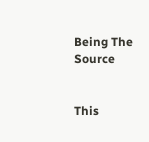Being The Source


This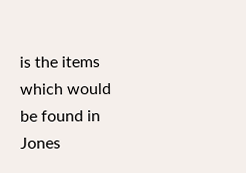is the items which would be found in Jones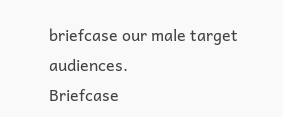briefcase our male target audiences.
Briefcase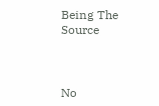Being The Source



No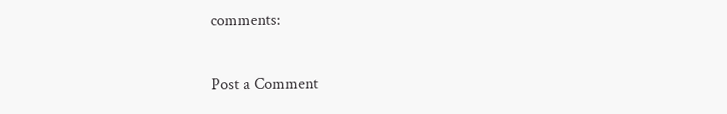comments:

Post a Comment